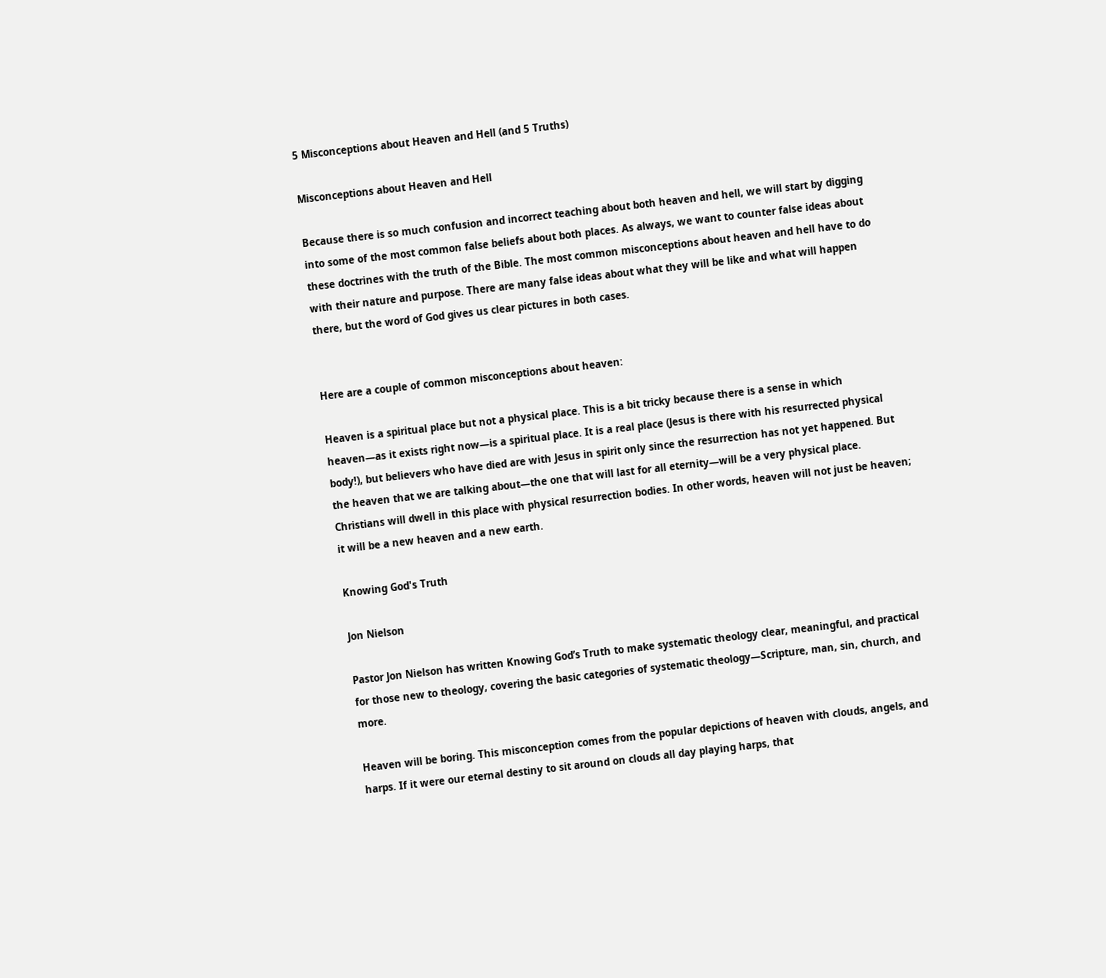5 Misconceptions about Heaven and Hell (and 5 Truths)

Misconceptions about Heaven and Hell

Because there is so much confusion and incorrect teaching about both heaven and hell, we will start by digging into some of the most common false beliefs about both places. As always, we want to counter false ideas about these doctrines with the truth of the Bible. The most common misconceptions about heaven and hell have to do with their nature and purpose. There are many false ideas about what they will be like and what will happen there, but the word of God gives us clear pictures in both cases.


Here are a couple of common misconceptions about heaven:

Heaven is a spiritual place but not a physical place. This is a bit tricky because there is a sense in which heaven—as it exists right now—is a spiritual place. It is a real place (Jesus is there with his resurrected physical body!), but believers who have died are with Jesus in spirit only since the resurrection has not yet happened. But the heaven that we are talking about—the one that will last for all eternity—will be a very physical place. Christians will dwell in this place with physical resurrection bodies. In other words, heaven will not just be heaven; it will be a new heaven and a new earth.

Knowing God's Truth

Jon Nielson

Pastor Jon Nielson has written Knowing God’s Truth to make systematic theology clear, meaningful, and practical for those new to theology, covering the basic categories of systematic theology—Scripture, man, sin, church, and more.

Heaven will be boring. This misconception comes from the popular depictions of heaven with clouds, angels, and harps. If it were our eternal destiny to sit around on clouds all day playing harps, that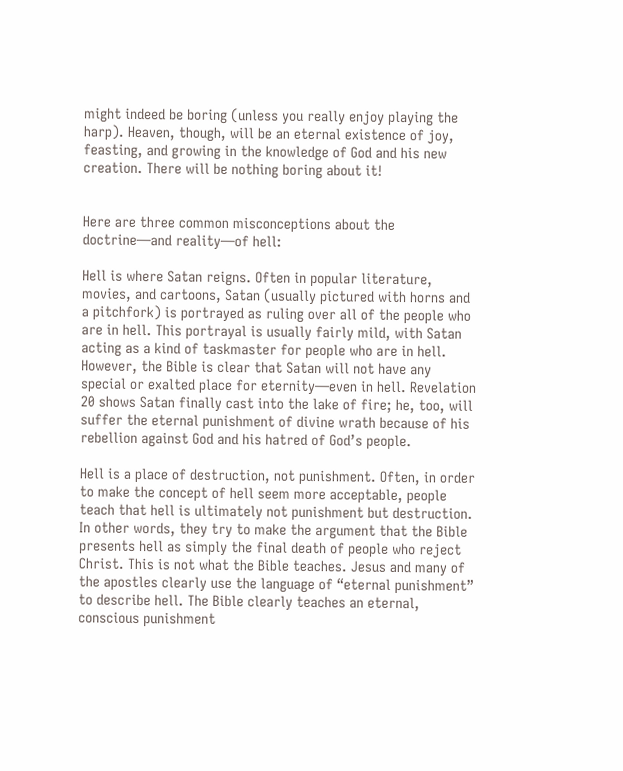might indeed be boring (unless you really enjoy playing the harp). Heaven, though, will be an eternal existence of joy, feasting, and growing in the knowledge of God and his new creation. There will be nothing boring about it!


Here are three common misconceptions about the doctrine—and reality—of hell:

Hell is where Satan reigns. Often in popular literature, movies, and cartoons, Satan (usually pictured with horns and a pitchfork) is portrayed as ruling over all of the people who are in hell. This portrayal is usually fairly mild, with Satan acting as a kind of taskmaster for people who are in hell. However, the Bible is clear that Satan will not have any special or exalted place for eternity—even in hell. Revelation 20 shows Satan finally cast into the lake of fire; he, too, will suffer the eternal punishment of divine wrath because of his rebellion against God and his hatred of God’s people.

Hell is a place of destruction, not punishment. Often, in order to make the concept of hell seem more acceptable, people teach that hell is ultimately not punishment but destruction. In other words, they try to make the argument that the Bible presents hell as simply the final death of people who reject Christ. This is not what the Bible teaches. Jesus and many of the apostles clearly use the language of “eternal punishment” to describe hell. The Bible clearly teaches an eternal, conscious punishment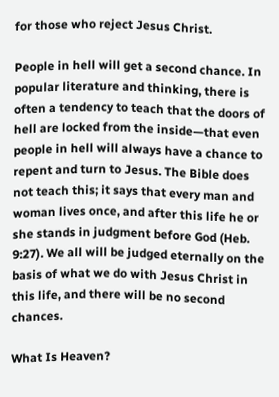for those who reject Jesus Christ.

People in hell will get a second chance. In popular literature and thinking, there is often a tendency to teach that the doors of hell are locked from the inside—that even people in hell will always have a chance to repent and turn to Jesus. The Bible does not teach this; it says that every man and woman lives once, and after this life he or she stands in judgment before God (Heb. 9:27). We all will be judged eternally on the basis of what we do with Jesus Christ in this life, and there will be no second chances.

What Is Heaven?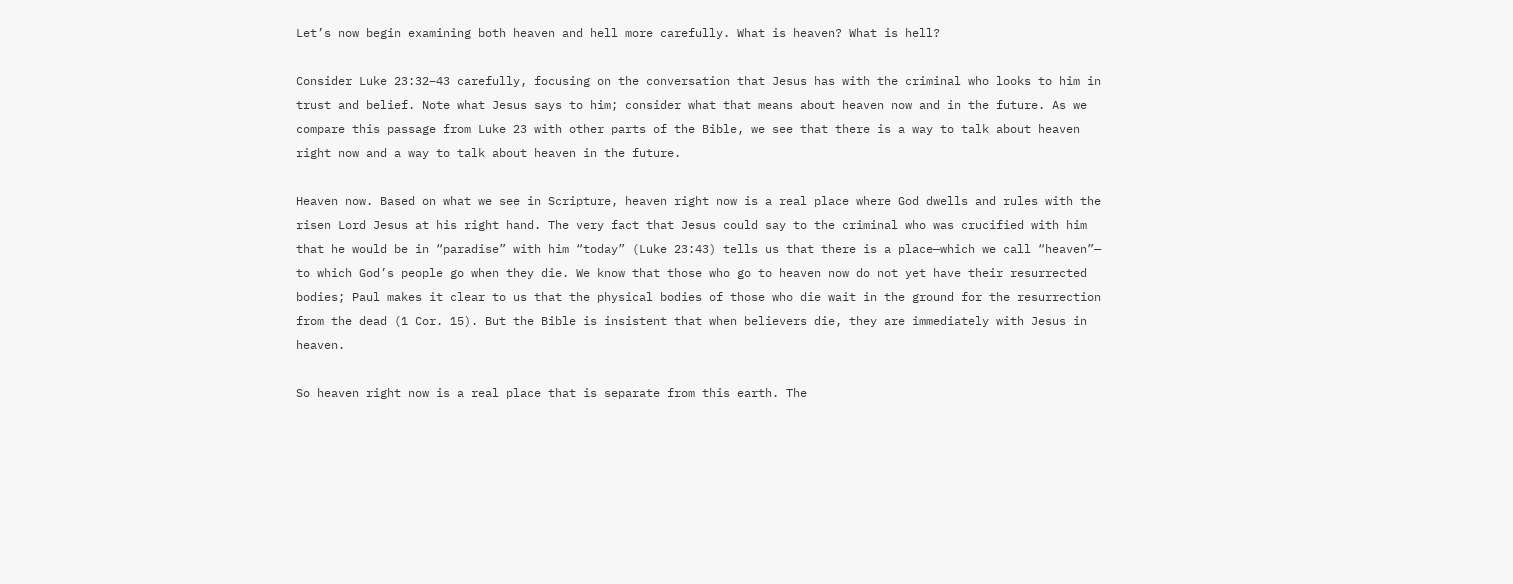Let’s now begin examining both heaven and hell more carefully. What is heaven? What is hell?

Consider Luke 23:32–43 carefully, focusing on the conversation that Jesus has with the criminal who looks to him in trust and belief. Note what Jesus says to him; consider what that means about heaven now and in the future. As we compare this passage from Luke 23 with other parts of the Bible, we see that there is a way to talk about heaven right now and a way to talk about heaven in the future.

Heaven now. Based on what we see in Scripture, heaven right now is a real place where God dwells and rules with the risen Lord Jesus at his right hand. The very fact that Jesus could say to the criminal who was crucified with him that he would be in “paradise” with him “today” (Luke 23:43) tells us that there is a place—which we call “heaven”— to which God’s people go when they die. We know that those who go to heaven now do not yet have their resurrected bodies; Paul makes it clear to us that the physical bodies of those who die wait in the ground for the resurrection from the dead (1 Cor. 15). But the Bible is insistent that when believers die, they are immediately with Jesus in heaven.

So heaven right now is a real place that is separate from this earth. The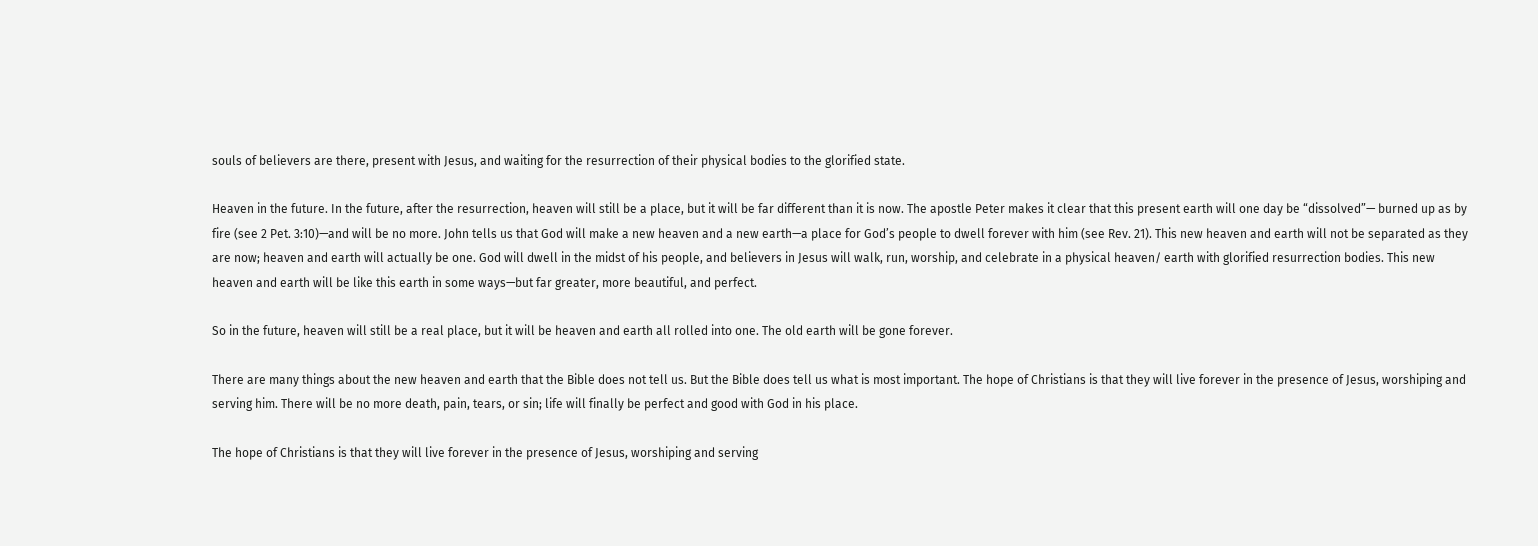souls of believers are there, present with Jesus, and waiting for the resurrection of their physical bodies to the glorified state.

Heaven in the future. In the future, after the resurrection, heaven will still be a place, but it will be far different than it is now. The apostle Peter makes it clear that this present earth will one day be “dissolved”— burned up as by fire (see 2 Pet. 3:10)—and will be no more. John tells us that God will make a new heaven and a new earth—a place for God’s people to dwell forever with him (see Rev. 21). This new heaven and earth will not be separated as they are now; heaven and earth will actually be one. God will dwell in the midst of his people, and believers in Jesus will walk, run, worship, and celebrate in a physical heaven/ earth with glorified resurrection bodies. This new heaven and earth will be like this earth in some ways—but far greater, more beautiful, and perfect.

So in the future, heaven will still be a real place, but it will be heaven and earth all rolled into one. The old earth will be gone forever.

There are many things about the new heaven and earth that the Bible does not tell us. But the Bible does tell us what is most important. The hope of Christians is that they will live forever in the presence of Jesus, worshiping and serving him. There will be no more death, pain, tears, or sin; life will finally be perfect and good with God in his place.

The hope of Christians is that they will live forever in the presence of Jesus, worshiping and serving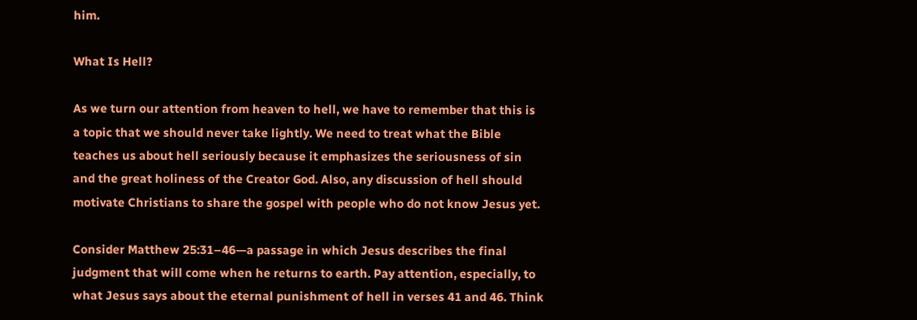him.

What Is Hell?

As we turn our attention from heaven to hell, we have to remember that this is a topic that we should never take lightly. We need to treat what the Bible teaches us about hell seriously because it emphasizes the seriousness of sin and the great holiness of the Creator God. Also, any discussion of hell should motivate Christians to share the gospel with people who do not know Jesus yet.

Consider Matthew 25:31–46—a passage in which Jesus describes the final judgment that will come when he returns to earth. Pay attention, especially, to what Jesus says about the eternal punishment of hell in verses 41 and 46. Think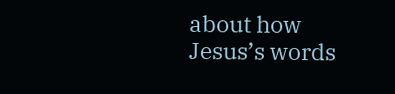about how Jesus’s words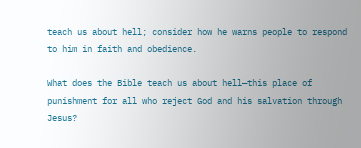teach us about hell; consider how he warns people to respond to him in faith and obedience.

What does the Bible teach us about hell—this place of punishment for all who reject God and his salvation through Jesus?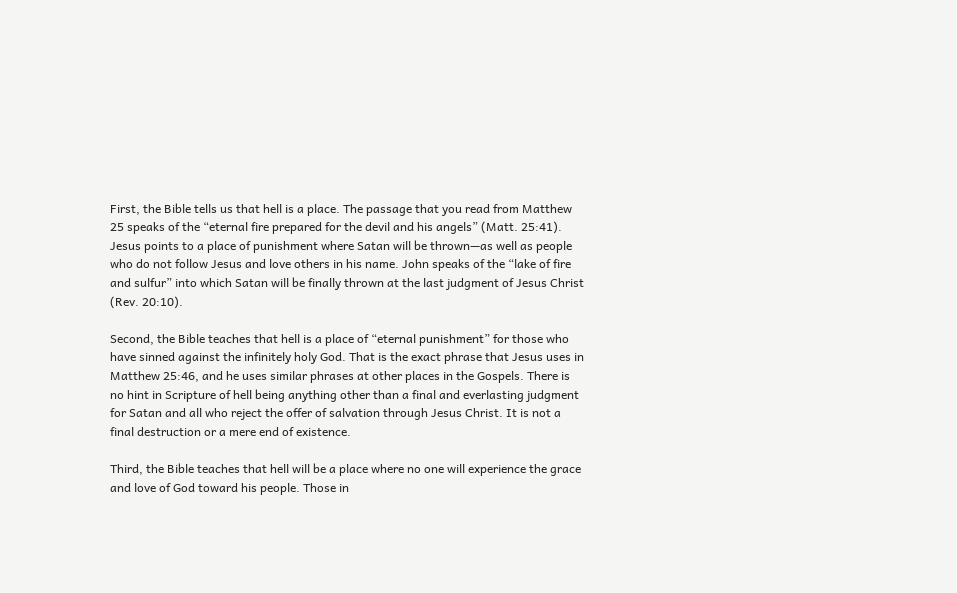First, the Bible tells us that hell is a place. The passage that you read from Matthew 25 speaks of the “eternal fire prepared for the devil and his angels” (Matt. 25:41). Jesus points to a place of punishment where Satan will be thrown—as well as people who do not follow Jesus and love others in his name. John speaks of the “lake of fire and sulfur” into which Satan will be finally thrown at the last judgment of Jesus Christ (Rev. 20:10).

Second, the Bible teaches that hell is a place of “eternal punishment” for those who have sinned against the infinitely holy God. That is the exact phrase that Jesus uses in Matthew 25:46, and he uses similar phrases at other places in the Gospels. There is no hint in Scripture of hell being anything other than a final and everlasting judgment for Satan and all who reject the offer of salvation through Jesus Christ. It is not a final destruction or a mere end of existence.

Third, the Bible teaches that hell will be a place where no one will experience the grace and love of God toward his people. Those in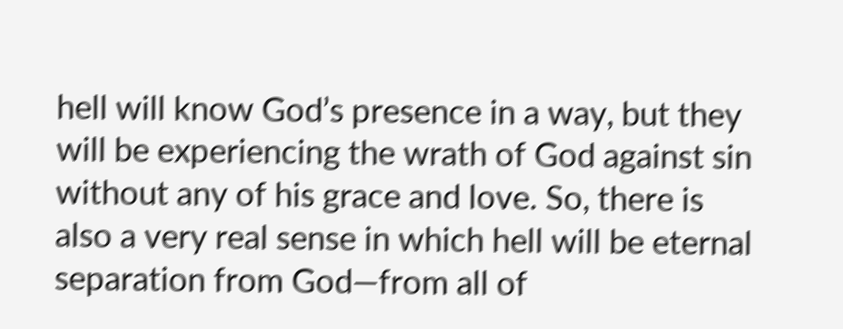hell will know God’s presence in a way, but they will be experiencing the wrath of God against sin without any of his grace and love. So, there is also a very real sense in which hell will be eternal separation from God—from all of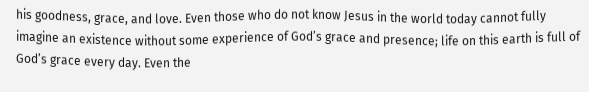his goodness, grace, and love. Even those who do not know Jesus in the world today cannot fully imagine an existence without some experience of God’s grace and presence; life on this earth is full of God’s grace every day. Even the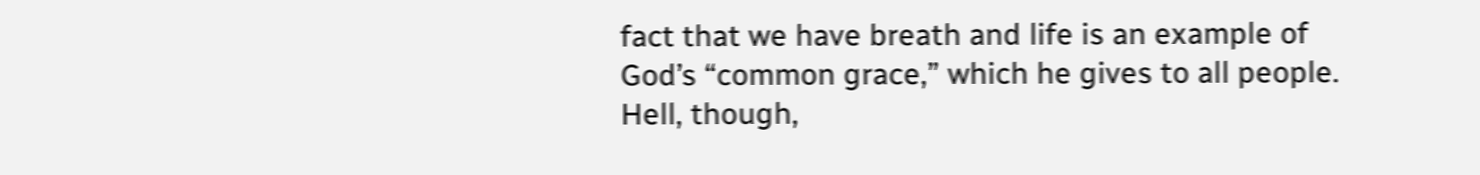fact that we have breath and life is an example of God’s “common grace,” which he gives to all people. Hell, though,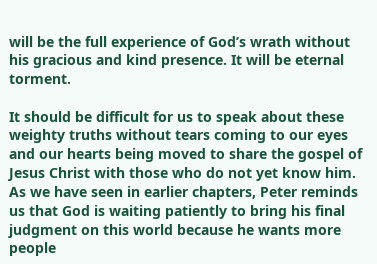will be the full experience of God’s wrath without his gracious and kind presence. It will be eternal torment.

It should be difficult for us to speak about these weighty truths without tears coming to our eyes and our hearts being moved to share the gospel of Jesus Christ with those who do not yet know him. As we have seen in earlier chapters, Peter reminds us that God is waiting patiently to bring his final judgment on this world because he wants more people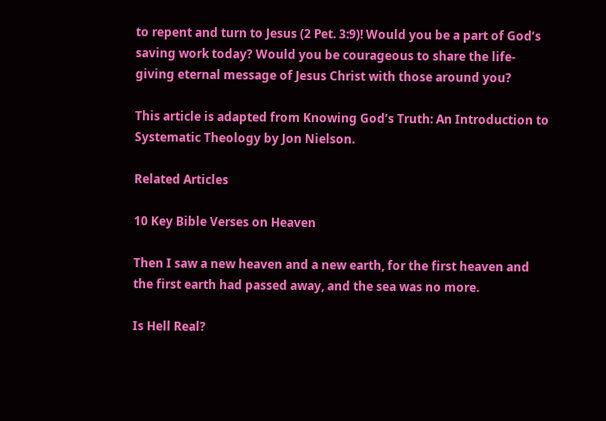to repent and turn to Jesus (2 Pet. 3:9)! Would you be a part of God’s saving work today? Would you be courageous to share the life-giving eternal message of Jesus Christ with those around you?

This article is adapted from Knowing God’s Truth: An Introduction to Systematic Theology by Jon Nielson.

Related Articles

10 Key Bible Verses on Heaven

Then I saw a new heaven and a new earth, for the first heaven and the first earth had passed away, and the sea was no more.

Is Hell Real?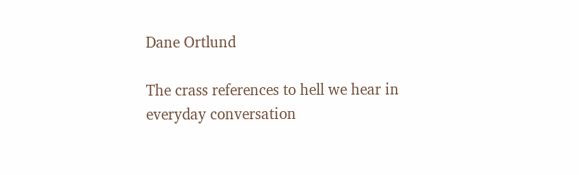Dane Ortlund

The crass references to hell we hear in everyday conversation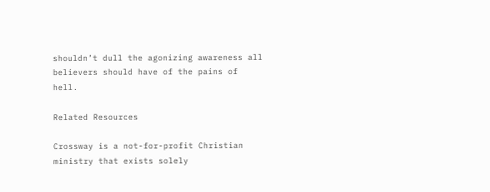shouldn’t dull the agonizing awareness all believers should have of the pains of hell.

Related Resources

Crossway is a not-for-profit Christian ministry that exists solely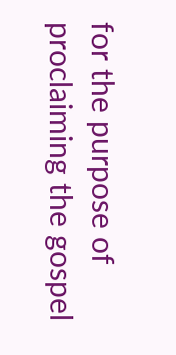for the purpose of proclaiming the gospel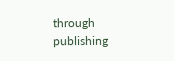through publishing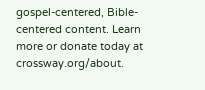gospel-centered, Bible-centered content. Learn more or donate today at crossway.org/about.